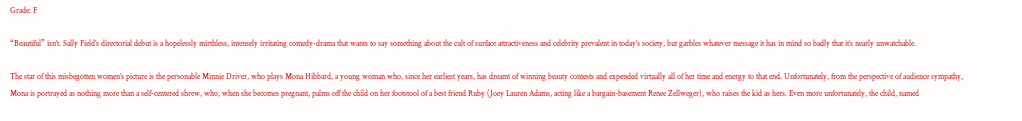Grade: F

“Beautiful” isn’t. Sally Field’s directorial debut is a hopelessly mirthless, intensely irritating comedy-drama that wants to say something about the cult of surface attractiveness and celebrity prevalent in today’s society, but garbles whatever message it has in mind so badly that it’s nearly unwatchable.

The star of this misbegotten women’s picture is the personable Minnie Driver, who plays Mona Hibbard, a young woman who, since her earliest years, has dreamt of winning beauty contests and expended virtually all of her time and energy to that end. Unfortunately, from the perspective of audience sympathy, Mona is portrayed as nothing more than a self-centered shrew, who, when she becomes pregnant, palms off the child on her footstool of a best friend Ruby (Joey Lauren Adams, acting like a bargain-basement Renee Zellweger), who raises the kid as hers. Even more unfortunately, the child, named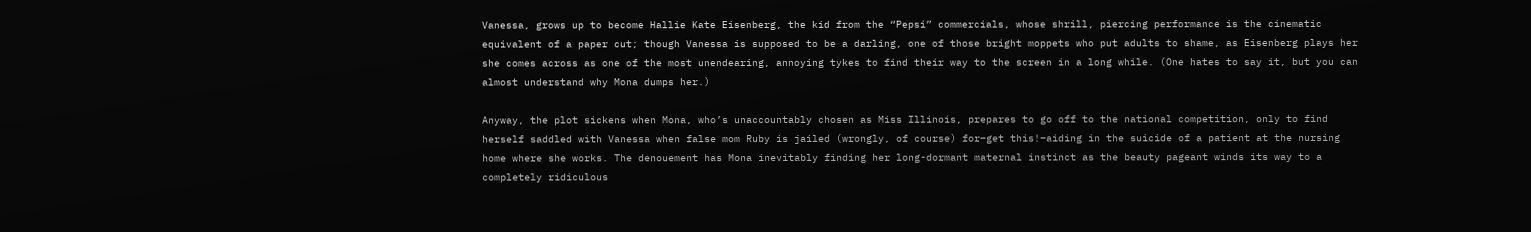Vanessa, grows up to become Hallie Kate Eisenberg, the kid from the “Pepsi” commercials, whose shrill, piercing performance is the cinematic equivalent of a paper cut; though Vanessa is supposed to be a darling, one of those bright moppets who put adults to shame, as Eisenberg plays her she comes across as one of the most unendearing, annoying tykes to find their way to the screen in a long while. (One hates to say it, but you can almost understand why Mona dumps her.)

Anyway, the plot sickens when Mona, who’s unaccountably chosen as Miss Illinois, prepares to go off to the national competition, only to find herself saddled with Vanessa when false mom Ruby is jailed (wrongly, of course) for–get this!–aiding in the suicide of a patient at the nursing home where she works. The denouement has Mona inevitably finding her long-dormant maternal instinct as the beauty pageant winds its way to a completely ridiculous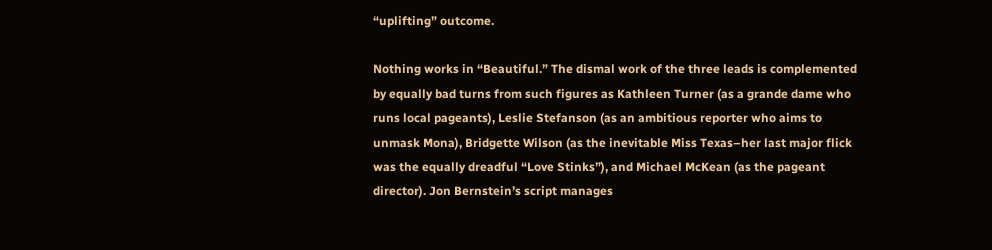“uplifting” outcome.

Nothing works in “Beautiful.” The dismal work of the three leads is complemented by equally bad turns from such figures as Kathleen Turner (as a grande dame who runs local pageants), Leslie Stefanson (as an ambitious reporter who aims to unmask Mona), Bridgette Wilson (as the inevitable Miss Texas–her last major flick was the equally dreadful “Love Stinks”), and Michael McKean (as the pageant director). Jon Bernstein’s script manages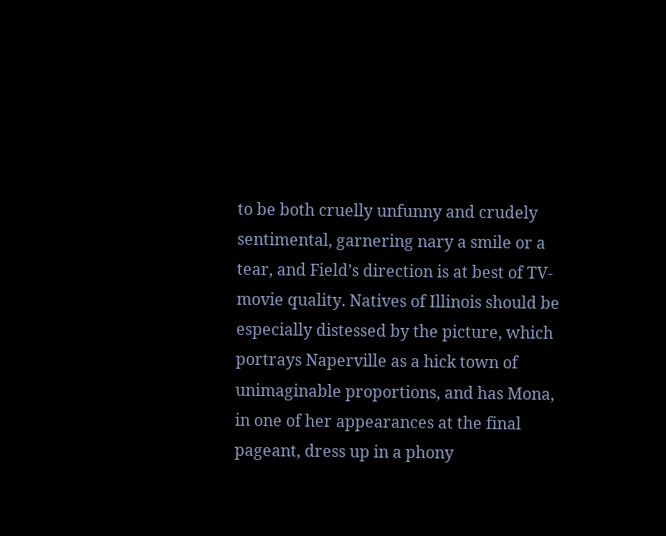to be both cruelly unfunny and crudely sentimental, garnering nary a smile or a tear, and Field’s direction is at best of TV-movie quality. Natives of Illinois should be especially distessed by the picture, which portrays Naperville as a hick town of unimaginable proportions, and has Mona, in one of her appearances at the final pageant, dress up in a phony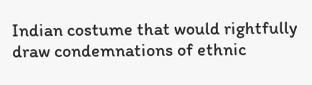Indian costume that would rightfully draw condemnations of ethnic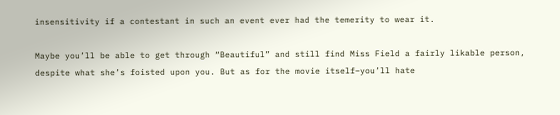insensitivity if a contestant in such an event ever had the temerity to wear it.

Maybe you’ll be able to get through “Beautiful” and still find Miss Field a fairly likable person, despite what she’s foisted upon you. But as for the movie itself–you’ll hate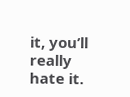it, you’ll really hate it.